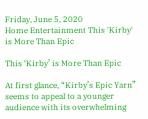Friday, June 5, 2020
Home Entertainment This 'Kirby' is More Than Epic

This ‘Kirby’ is More Than Epic

At first glance, “Kirby’s Epic Yarn” seems to appeal to a younger audience with its overwhelming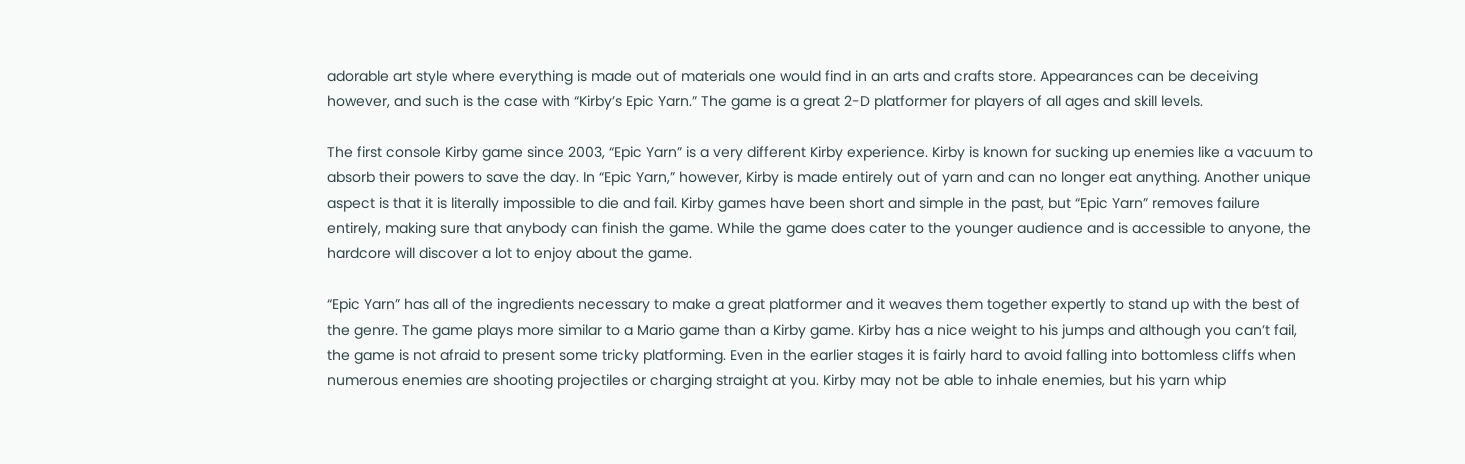adorable art style where everything is made out of materials one would find in an arts and crafts store. Appearances can be deceiving however, and such is the case with “Kirby’s Epic Yarn.” The game is a great 2-D platformer for players of all ages and skill levels.

The first console Kirby game since 2003, “Epic Yarn” is a very different Kirby experience. Kirby is known for sucking up enemies like a vacuum to absorb their powers to save the day. In “Epic Yarn,” however, Kirby is made entirely out of yarn and can no longer eat anything. Another unique aspect is that it is literally impossible to die and fail. Kirby games have been short and simple in the past, but “Epic Yarn” removes failure entirely, making sure that anybody can finish the game. While the game does cater to the younger audience and is accessible to anyone, the hardcore will discover a lot to enjoy about the game.

“Epic Yarn” has all of the ingredients necessary to make a great platformer and it weaves them together expertly to stand up with the best of the genre. The game plays more similar to a Mario game than a Kirby game. Kirby has a nice weight to his jumps and although you can’t fail, the game is not afraid to present some tricky platforming. Even in the earlier stages it is fairly hard to avoid falling into bottomless cliffs when numerous enemies are shooting projectiles or charging straight at you. Kirby may not be able to inhale enemies, but his yarn whip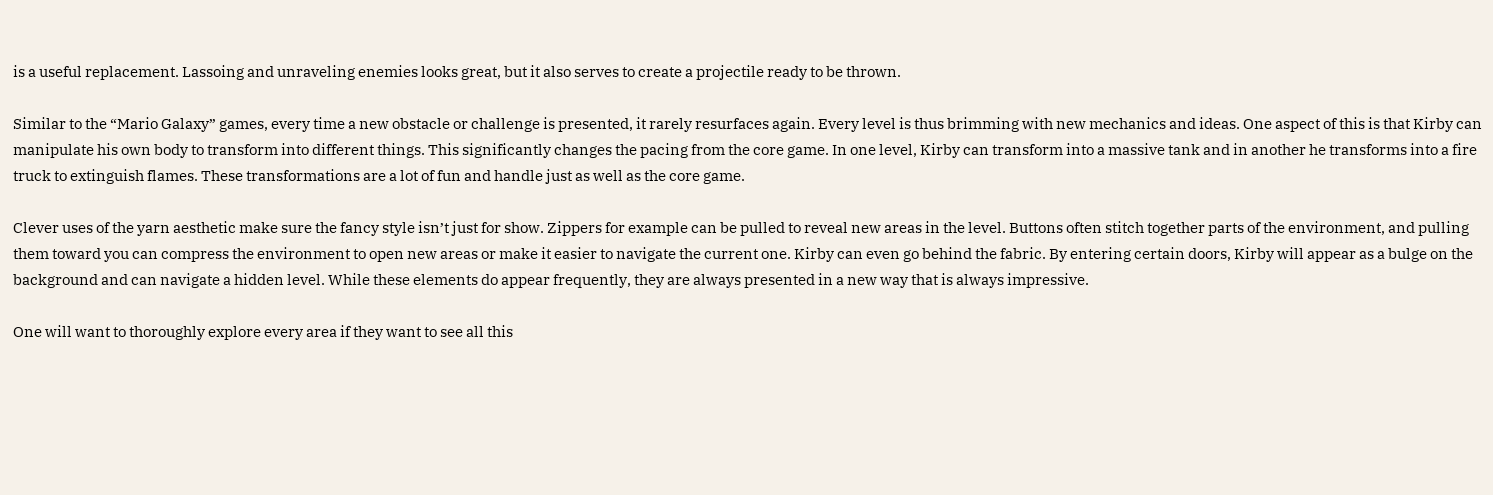is a useful replacement. Lassoing and unraveling enemies looks great, but it also serves to create a projectile ready to be thrown.

Similar to the “Mario Galaxy” games, every time a new obstacle or challenge is presented, it rarely resurfaces again. Every level is thus brimming with new mechanics and ideas. One aspect of this is that Kirby can manipulate his own body to transform into different things. This significantly changes the pacing from the core game. In one level, Kirby can transform into a massive tank and in another he transforms into a fire truck to extinguish flames. These transformations are a lot of fun and handle just as well as the core game.

Clever uses of the yarn aesthetic make sure the fancy style isn’t just for show. Zippers for example can be pulled to reveal new areas in the level. Buttons often stitch together parts of the environment, and pulling them toward you can compress the environment to open new areas or make it easier to navigate the current one. Kirby can even go behind the fabric. By entering certain doors, Kirby will appear as a bulge on the background and can navigate a hidden level. While these elements do appear frequently, they are always presented in a new way that is always impressive.

One will want to thoroughly explore every area if they want to see all this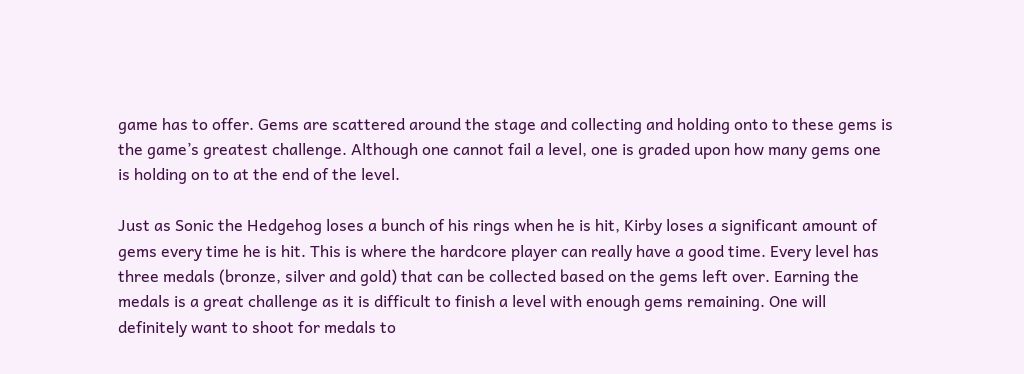game has to offer. Gems are scattered around the stage and collecting and holding onto to these gems is the game’s greatest challenge. Although one cannot fail a level, one is graded upon how many gems one is holding on to at the end of the level.

Just as Sonic the Hedgehog loses a bunch of his rings when he is hit, Kirby loses a significant amount of gems every time he is hit. This is where the hardcore player can really have a good time. Every level has three medals (bronze, silver and gold) that can be collected based on the gems left over. Earning the medals is a great challenge as it is difficult to finish a level with enough gems remaining. One will definitely want to shoot for medals to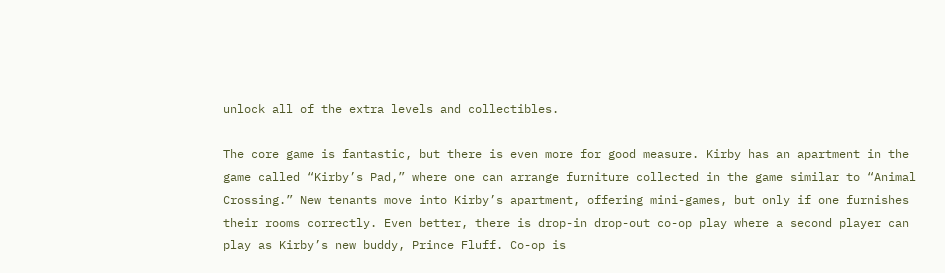unlock all of the extra levels and collectibles.

The core game is fantastic, but there is even more for good measure. Kirby has an apartment in the game called “Kirby’s Pad,” where one can arrange furniture collected in the game similar to “Animal Crossing.” New tenants move into Kirby’s apartment, offering mini-games, but only if one furnishes their rooms correctly. Even better, there is drop-in drop-out co-op play where a second player can play as Kirby’s new buddy, Prince Fluff. Co-op is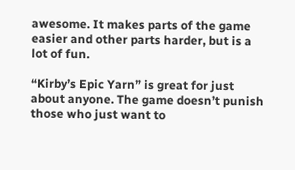awesome. It makes parts of the game easier and other parts harder, but is a lot of fun.

“Kirby’s Epic Yarn” is great for just about anyone. The game doesn’t punish those who just want to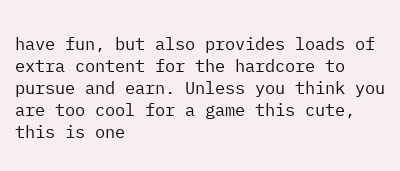have fun, but also provides loads of extra content for the hardcore to pursue and earn. Unless you think you are too cool for a game this cute, this is one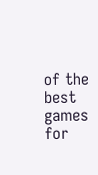of the best games for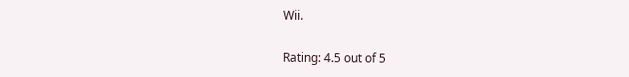Wii.

Rating: 4.5 out of 5